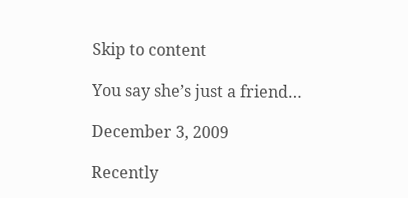Skip to content

You say she’s just a friend…

December 3, 2009

Recently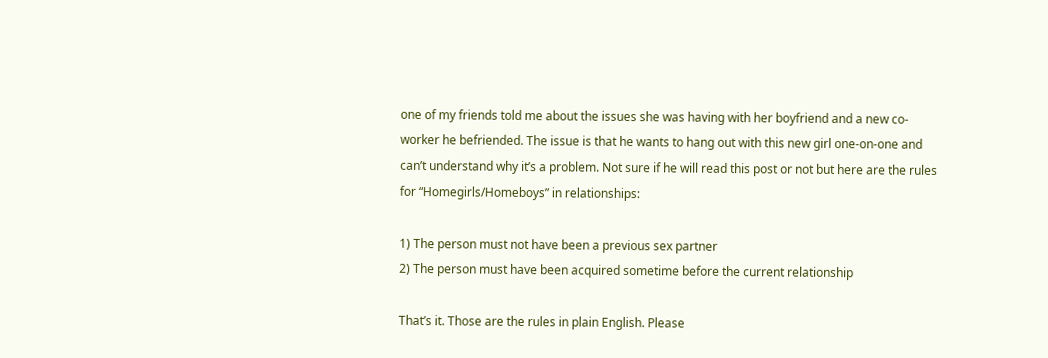one of my friends told me about the issues she was having with her boyfriend and a new co-worker he befriended. The issue is that he wants to hang out with this new girl one-on-one and can’t understand why it’s a problem. Not sure if he will read this post or not but here are the rules for “Homegirls/Homeboys” in relationships:

1) The person must not have been a previous sex partner
2) The person must have been acquired sometime before the current relationship

That’s it. Those are the rules in plain English. Please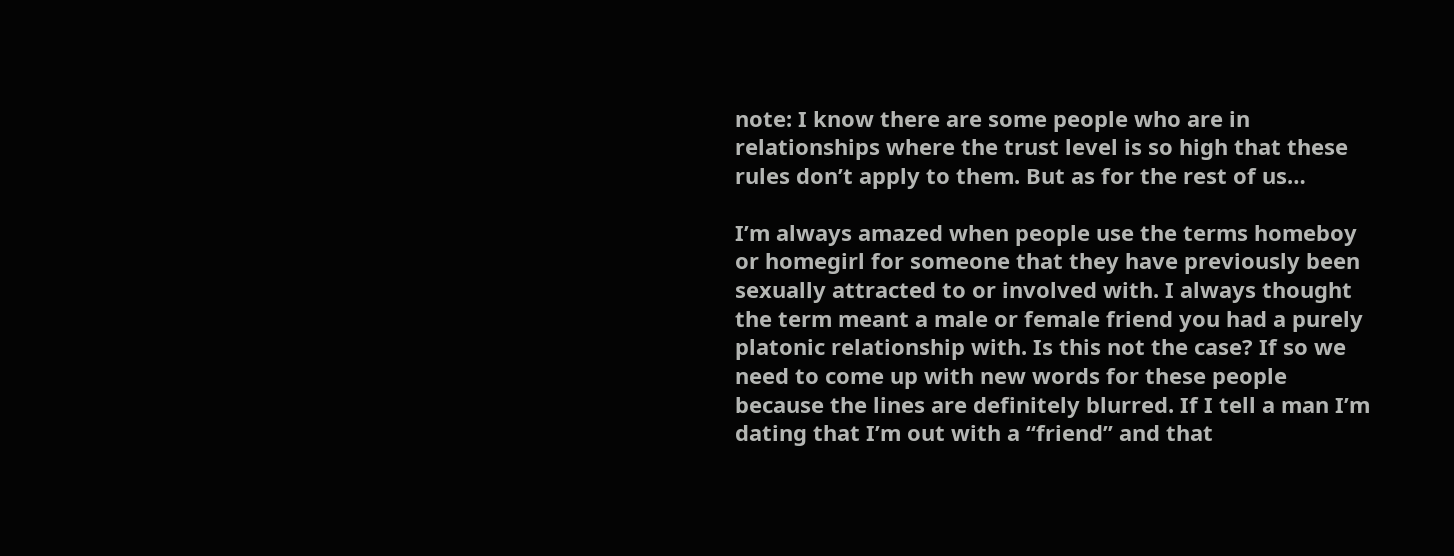note: I know there are some people who are in relationships where the trust level is so high that these rules don’t apply to them. But as for the rest of us…

I’m always amazed when people use the terms homeboy or homegirl for someone that they have previously been sexually attracted to or involved with. I always thought the term meant a male or female friend you had a purely platonic relationship with. Is this not the case? If so we need to come up with new words for these people because the lines are definitely blurred. If I tell a man I’m dating that I’m out with a “friend” and that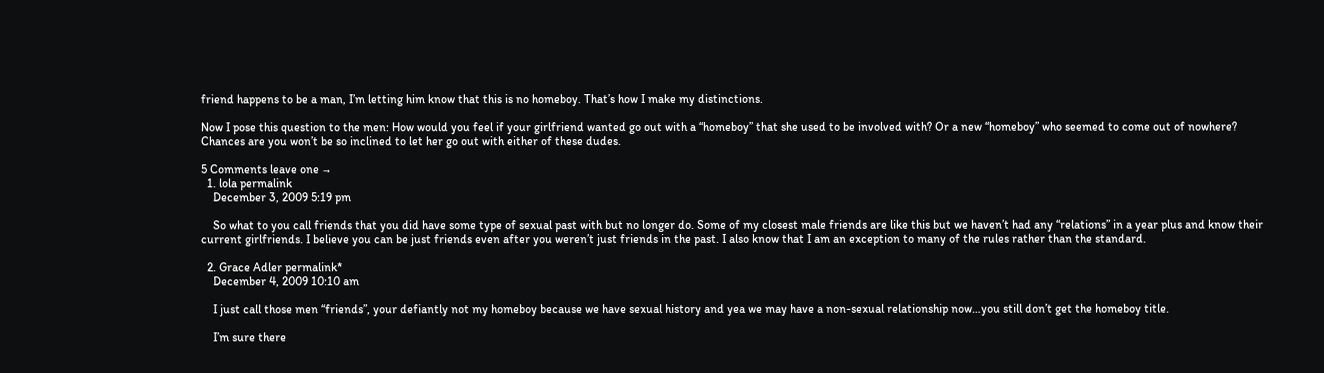friend happens to be a man, I’m letting him know that this is no homeboy. That’s how I make my distinctions.

Now I pose this question to the men: How would you feel if your girlfriend wanted go out with a “homeboy” that she used to be involved with? Or a new “homeboy” who seemed to come out of nowhere? Chances are you won’t be so inclined to let her go out with either of these dudes.

5 Comments leave one →
  1. lola permalink
    December 3, 2009 5:19 pm

    So what to you call friends that you did have some type of sexual past with but no longer do. Some of my closest male friends are like this but we haven’t had any “relations” in a year plus and know their current girlfriends. I believe you can be just friends even after you weren’t just friends in the past. I also know that I am an exception to many of the rules rather than the standard.

  2. Grace Adler permalink*
    December 4, 2009 10:10 am

    I just call those men “friends”, your defiantly not my homeboy because we have sexual history and yea we may have a non-sexual relationship now…you still don’t get the homeboy title.

    I’m sure there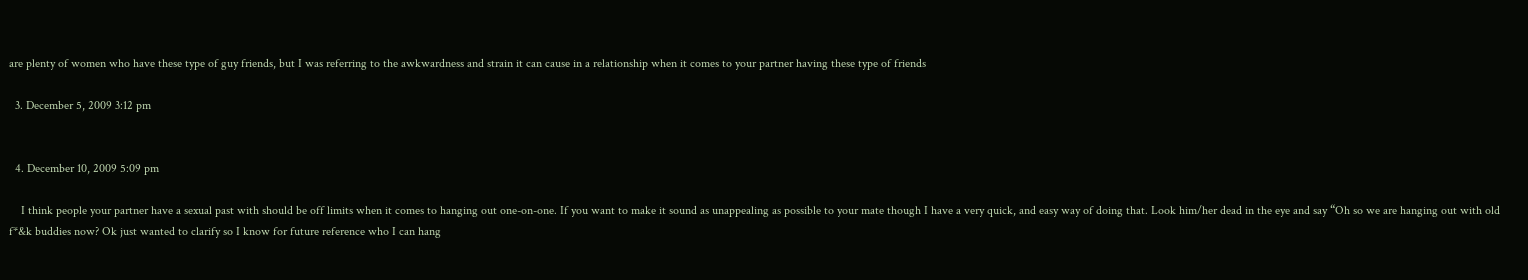are plenty of women who have these type of guy friends, but I was referring to the awkwardness and strain it can cause in a relationship when it comes to your partner having these type of friends

  3. December 5, 2009 3:12 pm


  4. December 10, 2009 5:09 pm

    I think people your partner have a sexual past with should be off limits when it comes to hanging out one-on-one. If you want to make it sound as unappealing as possible to your mate though I have a very quick, and easy way of doing that. Look him/her dead in the eye and say “Oh so we are hanging out with old f*&k buddies now? Ok just wanted to clarify so I know for future reference who I can hang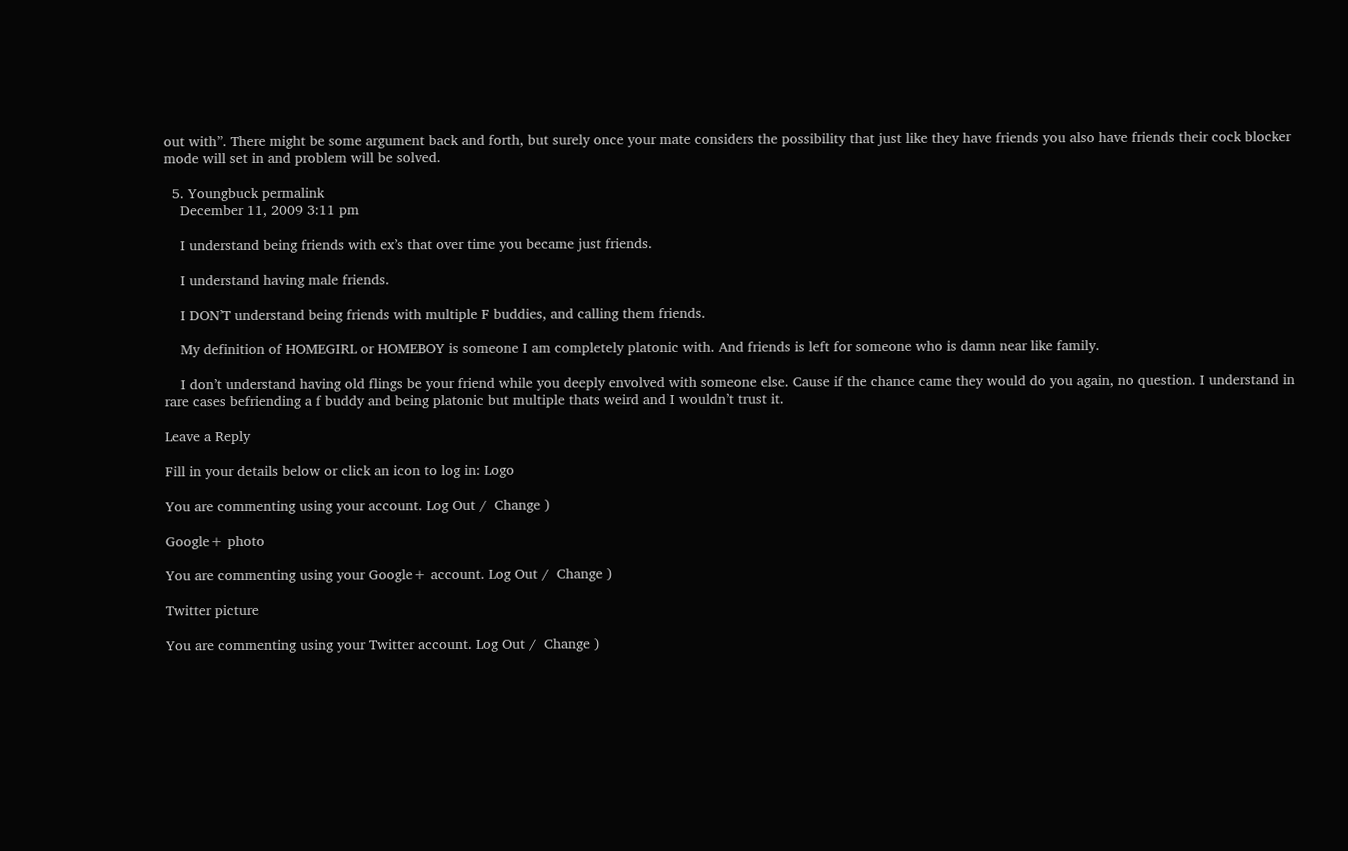out with”. There might be some argument back and forth, but surely once your mate considers the possibility that just like they have friends you also have friends their cock blocker mode will set in and problem will be solved.

  5. Youngbuck permalink
    December 11, 2009 3:11 pm

    I understand being friends with ex’s that over time you became just friends.

    I understand having male friends.

    I DON’T understand being friends with multiple F buddies, and calling them friends.

    My definition of HOMEGIRL or HOMEBOY is someone I am completely platonic with. And friends is left for someone who is damn near like family.

    I don’t understand having old flings be your friend while you deeply envolved with someone else. Cause if the chance came they would do you again, no question. I understand in rare cases befriending a f buddy and being platonic but multiple thats weird and I wouldn’t trust it.

Leave a Reply

Fill in your details below or click an icon to log in: Logo

You are commenting using your account. Log Out /  Change )

Google+ photo

You are commenting using your Google+ account. Log Out /  Change )

Twitter picture

You are commenting using your Twitter account. Log Out /  Change )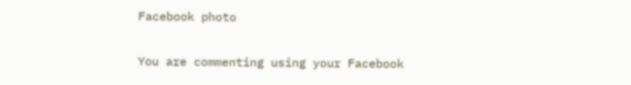Facebook photo

You are commenting using your Facebook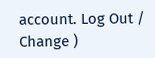account. Log Out /  Change )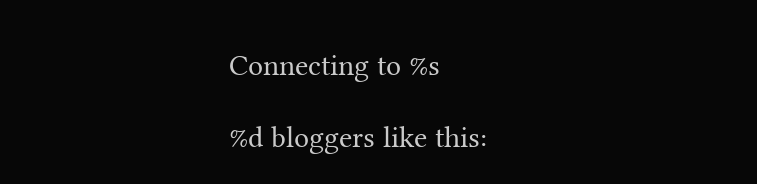Connecting to %s

%d bloggers like this: